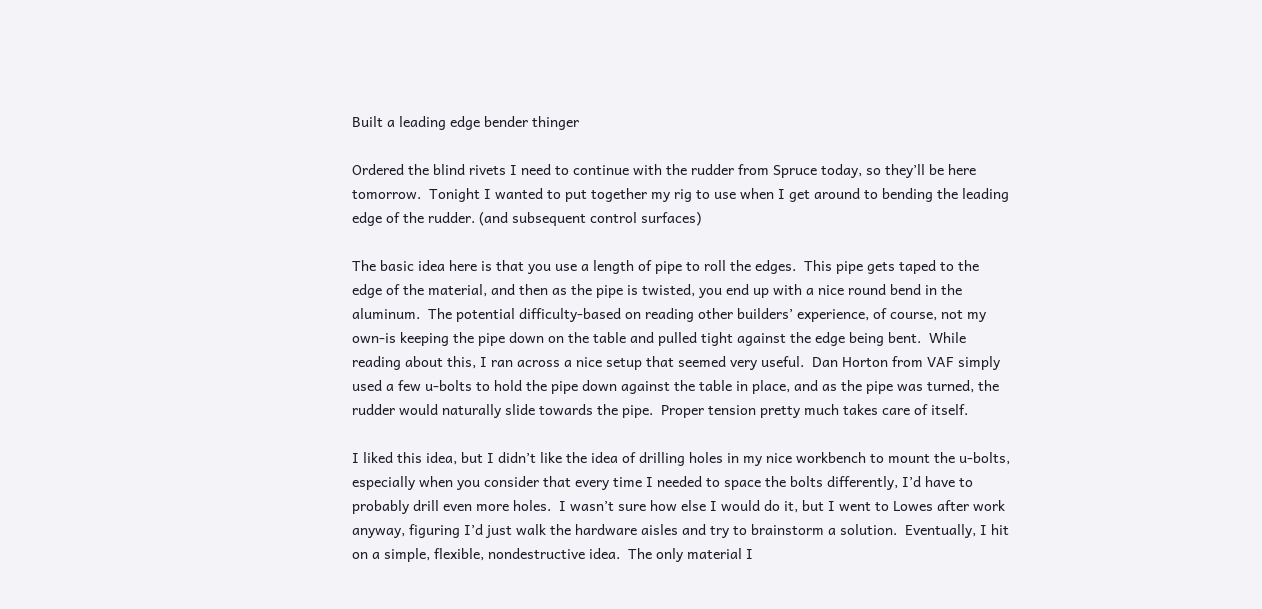Built a leading edge bender thinger

Ordered the blind rivets I need to continue with the rudder from Spruce today, so they’ll be here tomorrow.  Tonight I wanted to put together my rig to use when I get around to bending the leading edge of the rudder. (and subsequent control surfaces)

The basic idea here is that you use a length of pipe to roll the edges.  This pipe gets taped to the edge of the material, and then as the pipe is twisted, you end up with a nice round bend in the aluminum.  The potential difficulty-based on reading other builders’ experience, of course, not my own-is keeping the pipe down on the table and pulled tight against the edge being bent.  While reading about this, I ran across a nice setup that seemed very useful.  Dan Horton from VAF simply used a few u-bolts to hold the pipe down against the table in place, and as the pipe was turned, the rudder would naturally slide towards the pipe.  Proper tension pretty much takes care of itself.

I liked this idea, but I didn’t like the idea of drilling holes in my nice workbench to mount the u-bolts, especially when you consider that every time I needed to space the bolts differently, I’d have to probably drill even more holes.  I wasn’t sure how else I would do it, but I went to Lowes after work anyway, figuring I’d just walk the hardware aisles and try to brainstorm a solution.  Eventually, I hit on a simple, flexible, nondestructive idea.  The only material I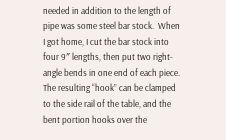needed in addition to the length of pipe was some steel bar stock.  When I got home, I cut the bar stock into four 9″ lengths, then put two right-angle bends in one end of each piece.  The resulting “hook” can be clamped to the side rail of the table, and the bent portion hooks over the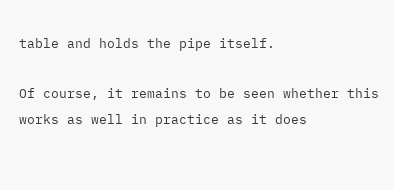table and holds the pipe itself.

Of course, it remains to be seen whether this works as well in practice as it does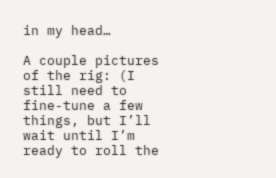in my head…

A couple pictures of the rig: (I still need to fine-tune a few things, but I’ll wait until I’m ready to roll the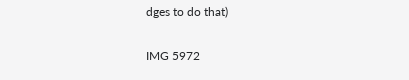dges to do that)

IMG 5972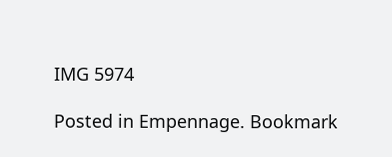IMG 5974

Posted in Empennage. Bookmark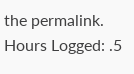the permalink. Hours Logged: .5